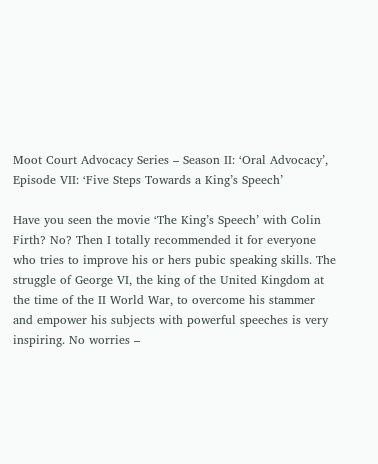Moot Court Advocacy Series – Season II: ‘Oral Advocacy’, Episode VII: ‘Five Steps Towards a King’s Speech’

Have you seen the movie ‘The King’s Speech’ with Colin Firth? No? Then I totally recommended it for everyone who tries to improve his or hers pubic speaking skills. The struggle of George VI, the king of the United Kingdom at the time of the II World War, to overcome his stammer and empower his subjects with powerful speeches is very inspiring. No worries –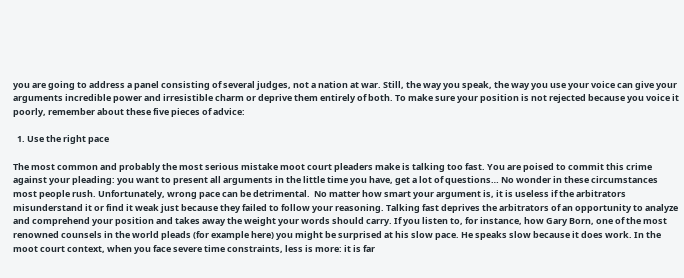you are going to address a panel consisting of several judges, not a nation at war. Still, the way you speak, the way you use your voice can give your arguments incredible power and irresistible charm or deprive them entirely of both. To make sure your position is not rejected because you voice it poorly, remember about these five pieces of advice:

  1. Use the right pace

The most common and probably the most serious mistake moot court pleaders make is talking too fast. You are poised to commit this crime against your pleading: you want to present all arguments in the little time you have, get a lot of questions… No wonder in these circumstances most people rush. Unfortunately, wrong pace can be detrimental.  No matter how smart your argument is, it is useless if the arbitrators misunderstand it or find it weak just because they failed to follow your reasoning. Talking fast deprives the arbitrators of an opportunity to analyze and comprehend your position and takes away the weight your words should carry. If you listen to, for instance, how Gary Born, one of the most renowned counsels in the world pleads (for example here) you might be surprised at his slow pace. He speaks slow because it does work. In the moot court context, when you face severe time constraints, less is more: it is far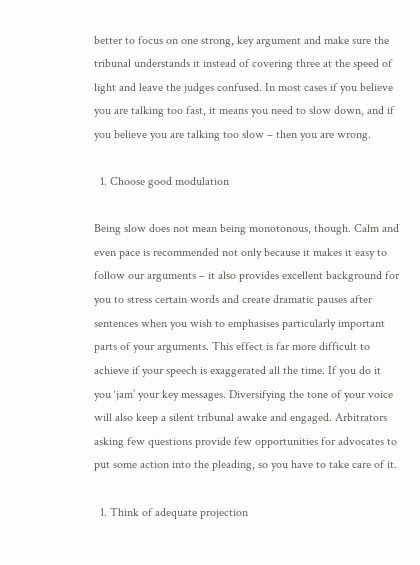better to focus on one strong, key argument and make sure the tribunal understands it instead of covering three at the speed of light and leave the judges confused. In most cases if you believe you are talking too fast, it means you need to slow down, and if you believe you are talking too slow – then you are wrong.

  1. Choose good modulation

Being slow does not mean being monotonous, though. Calm and even pace is recommended not only because it makes it easy to follow our arguments – it also provides excellent background for you to stress certain words and create dramatic pauses after sentences when you wish to emphasises particularly important parts of your arguments. This effect is far more difficult to achieve if your speech is exaggerated all the time. If you do it you ‘jam’ your key messages. Diversifying the tone of your voice will also keep a silent tribunal awake and engaged. Arbitrators asking few questions provide few opportunities for advocates to put some action into the pleading, so you have to take care of it.

  1. Think of adequate projection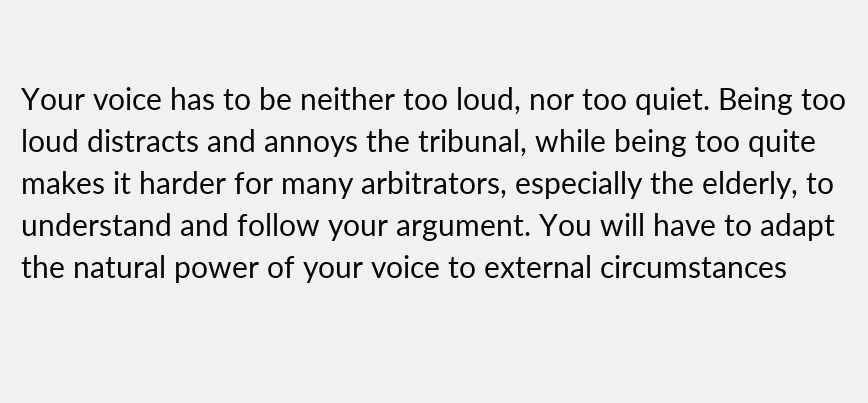Your voice has to be neither too loud, nor too quiet. Being too loud distracts and annoys the tribunal, while being too quite makes it harder for many arbitrators, especially the elderly, to understand and follow your argument. You will have to adapt the natural power of your voice to external circumstances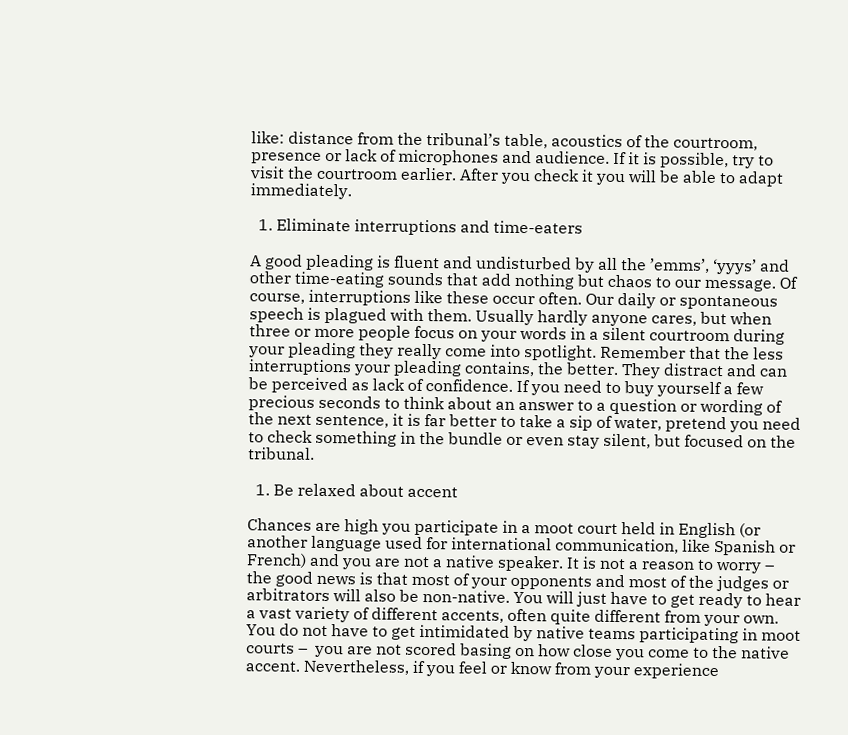like: distance from the tribunal’s table, acoustics of the courtroom, presence or lack of microphones and audience. If it is possible, try to visit the courtroom earlier. After you check it you will be able to adapt immediately.

  1. Eliminate interruptions and time-eaters

A good pleading is fluent and undisturbed by all the ’emms’, ‘yyys’ and other time-eating sounds that add nothing but chaos to our message. Of course, interruptions like these occur often. Our daily or spontaneous speech is plagued with them. Usually hardly anyone cares, but when three or more people focus on your words in a silent courtroom during your pleading they really come into spotlight. Remember that the less interruptions your pleading contains, the better. They distract and can be perceived as lack of confidence. If you need to buy yourself a few precious seconds to think about an answer to a question or wording of the next sentence, it is far better to take a sip of water, pretend you need to check something in the bundle or even stay silent, but focused on the tribunal.

  1. Be relaxed about accent

Chances are high you participate in a moot court held in English (or another language used for international communication, like Spanish or French) and you are not a native speaker. It is not a reason to worry – the good news is that most of your opponents and most of the judges or arbitrators will also be non-native. You will just have to get ready to hear a vast variety of different accents, often quite different from your own. You do not have to get intimidated by native teams participating in moot courts –  you are not scored basing on how close you come to the native accent. Nevertheless, if you feel or know from your experience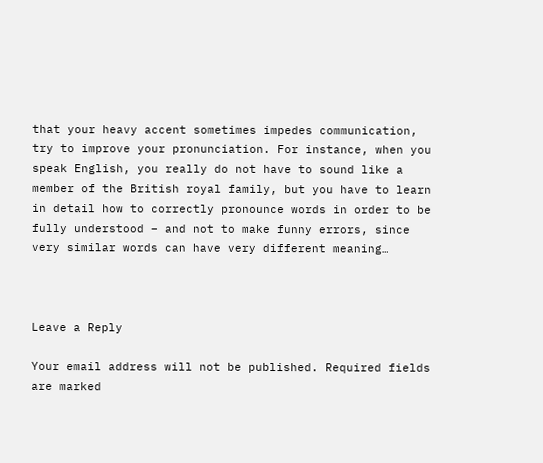that your heavy accent sometimes impedes communication, try to improve your pronunciation. For instance, when you speak English, you really do not have to sound like a member of the British royal family, but you have to learn in detail how to correctly pronounce words in order to be fully understood – and not to make funny errors, since very similar words can have very different meaning…



Leave a Reply

Your email address will not be published. Required fields are marked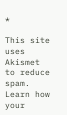*

This site uses Akismet to reduce spam. Learn how your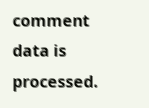comment data is processed.